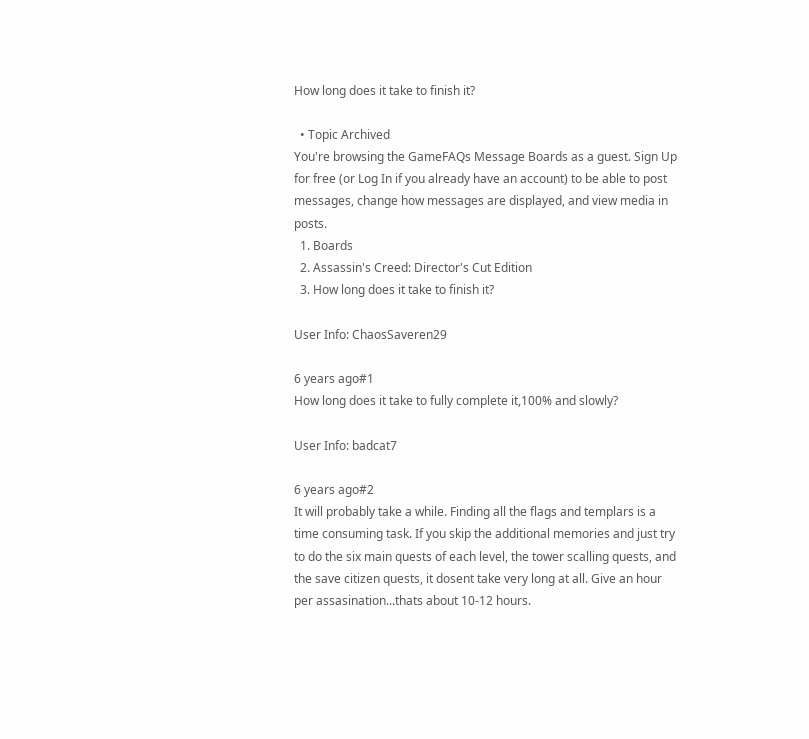How long does it take to finish it?

  • Topic Archived
You're browsing the GameFAQs Message Boards as a guest. Sign Up for free (or Log In if you already have an account) to be able to post messages, change how messages are displayed, and view media in posts.
  1. Boards
  2. Assassin's Creed: Director's Cut Edition
  3. How long does it take to finish it?

User Info: ChaosSaveren29

6 years ago#1
How long does it take to fully complete it,100% and slowly?

User Info: badcat7

6 years ago#2
It will probably take a while. Finding all the flags and templars is a time consuming task. If you skip the additional memories and just try to do the six main quests of each level, the tower scalling quests, and the save citizen quests, it dosent take very long at all. Give an hour per assasination...thats about 10-12 hours.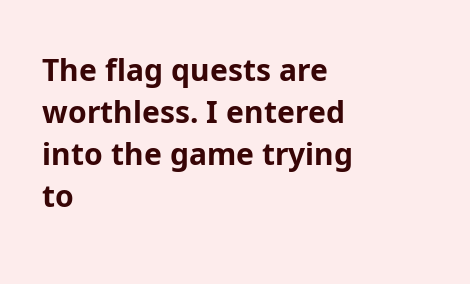The flag quests are worthless. I entered into the game trying to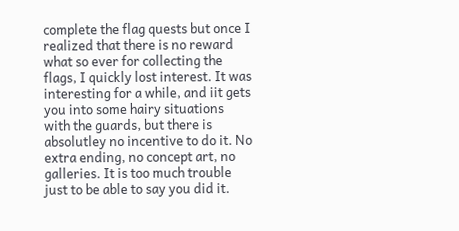complete the flag quests but once I realized that there is no reward what so ever for collecting the flags, I quickly lost interest. It was interesting for a while, and iit gets you into some hairy situations with the guards, but there is absolutley no incentive to do it. No extra ending, no concept art, no galleries. It is too much trouble just to be able to say you did it.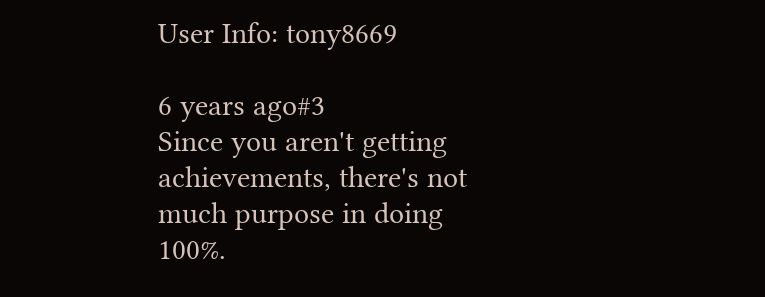User Info: tony8669

6 years ago#3
Since you aren't getting achievements, there's not much purpose in doing 100%.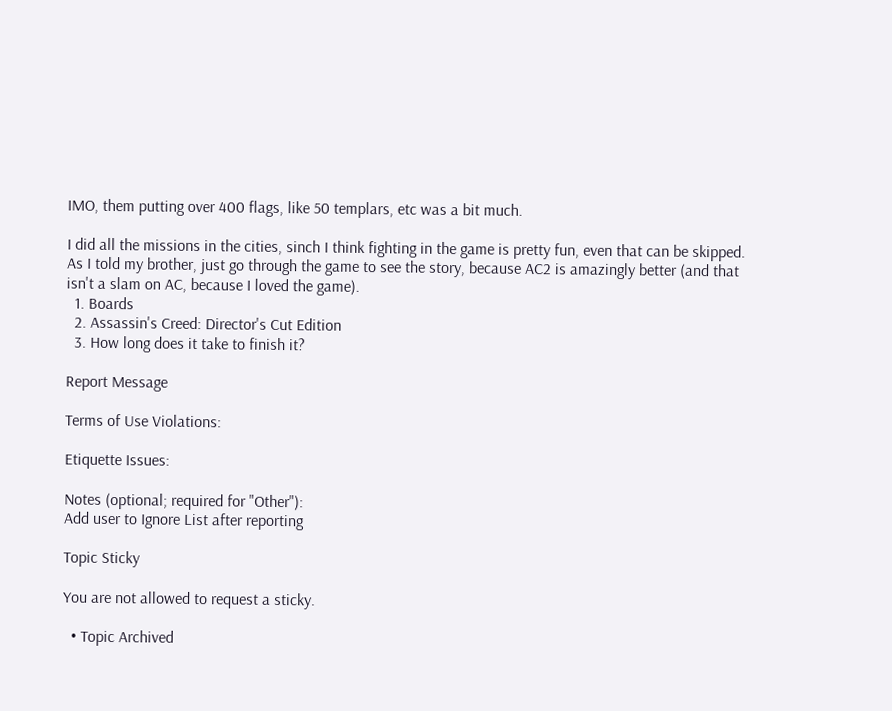IMO, them putting over 400 flags, like 50 templars, etc was a bit much.

I did all the missions in the cities, sinch I think fighting in the game is pretty fun, even that can be skipped. As I told my brother, just go through the game to see the story, because AC2 is amazingly better (and that isn't a slam on AC, because I loved the game).
  1. Boards
  2. Assassin's Creed: Director's Cut Edition
  3. How long does it take to finish it?

Report Message

Terms of Use Violations:

Etiquette Issues:

Notes (optional; required for "Other"):
Add user to Ignore List after reporting

Topic Sticky

You are not allowed to request a sticky.

  • Topic Archived